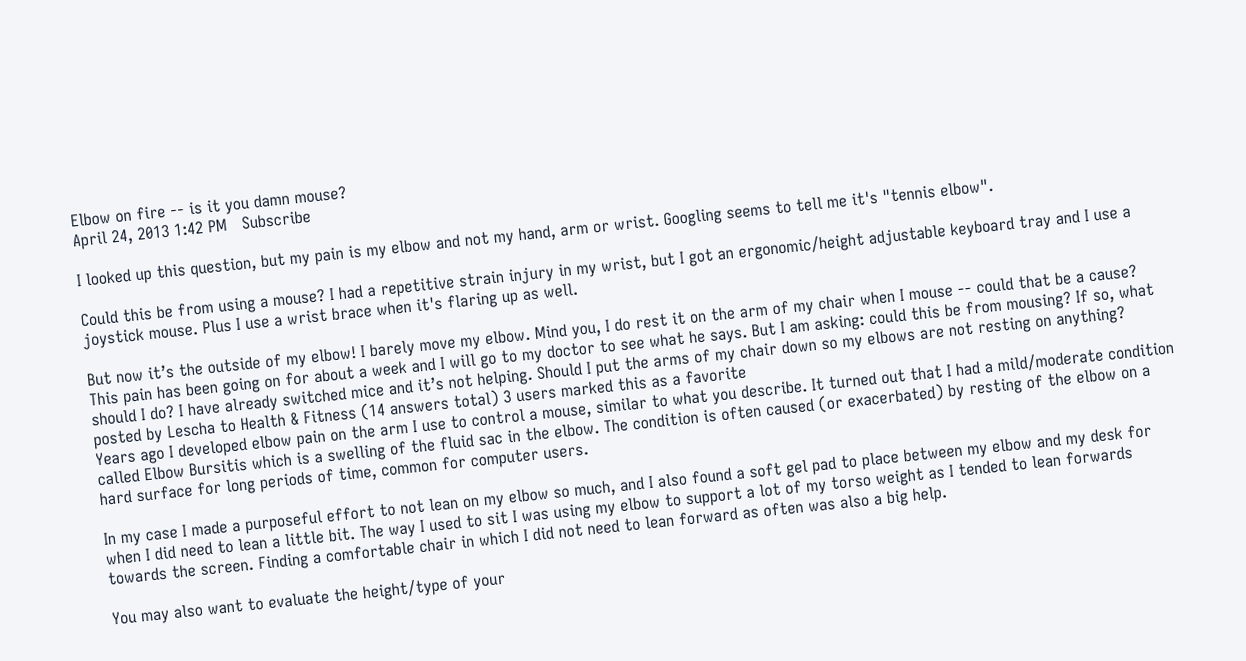Elbow on fire -- is it you damn mouse?
April 24, 2013 1:42 PM   Subscribe

I looked up this question, but my pain is my elbow and not my hand, arm or wrist. Googling seems to tell me it's "tennis elbow".

Could this be from using a mouse? I had a repetitive strain injury in my wrist, but I got an ergonomic/height adjustable keyboard tray and I use a joystick mouse. Plus I use a wrist brace when it's flaring up as well.

But now it’s the outside of my elbow! I barely move my elbow. Mind you, I do rest it on the arm of my chair when I mouse -- could that be a cause? This pain has been going on for about a week and I will go to my doctor to see what he says. But I am asking: could this be from mousing? If so, what should I do? I have already switched mice and it’s not helping. Should I put the arms of my chair down so my elbows are not resting on anything?
posted by Lescha to Health & Fitness (14 answers total) 3 users marked this as a favorite
Years ago I developed elbow pain on the arm I use to control a mouse, similar to what you describe. It turned out that I had a mild/moderate condition called Elbow Bursitis which is a swelling of the fluid sac in the elbow. The condition is often caused (or exacerbated) by resting of the elbow on a hard surface for long periods of time, common for computer users.

In my case I made a purposeful effort to not lean on my elbow so much, and I also found a soft gel pad to place between my elbow and my desk for when I did need to lean a little bit. The way I used to sit I was using my elbow to support a lot of my torso weight as I tended to lean forwards towards the screen. Finding a comfortable chair in which I did not need to lean forward as often was also a big help.

You may also want to evaluate the height/type of your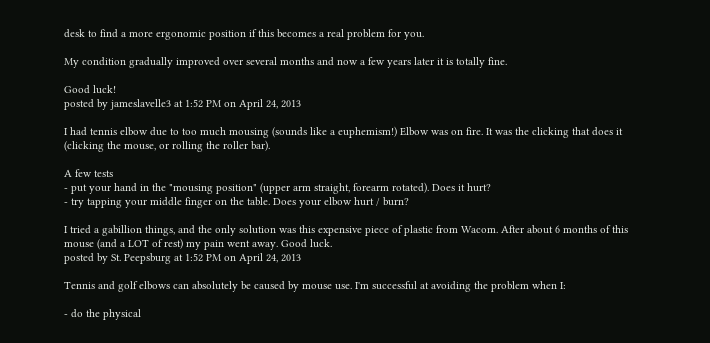desk to find a more ergonomic position if this becomes a real problem for you.

My condition gradually improved over several months and now a few years later it is totally fine.

Good luck!
posted by jameslavelle3 at 1:52 PM on April 24, 2013

I had tennis elbow due to too much mousing (sounds like a euphemism!) Elbow was on fire. It was the clicking that does it (clicking the mouse, or rolling the roller bar).

A few tests
- put your hand in the "mousing position" (upper arm straight, forearm rotated). Does it hurt?
- try tapping your middle finger on the table. Does your elbow hurt / burn?

I tried a gabillion things, and the only solution was this expensive piece of plastic from Wacom. After about 6 months of this mouse (and a LOT of rest) my pain went away. Good luck.
posted by St. Peepsburg at 1:52 PM on April 24, 2013

Tennis and golf elbows can absolutely be caused by mouse use. I'm successful at avoiding the problem when I:

- do the physical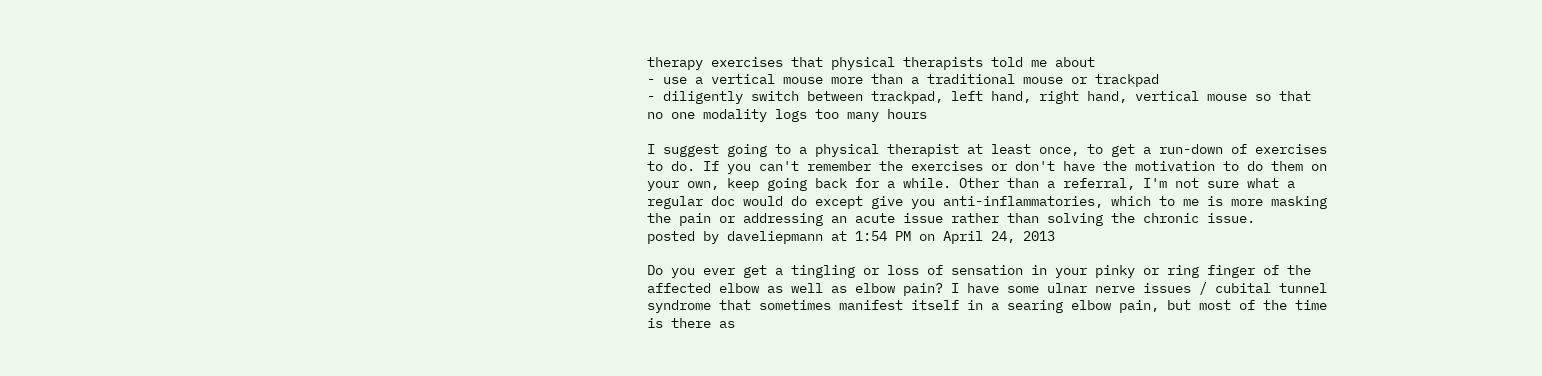therapy exercises that physical therapists told me about
- use a vertical mouse more than a traditional mouse or trackpad
- diligently switch between trackpad, left hand, right hand, vertical mouse so that no one modality logs too many hours

I suggest going to a physical therapist at least once, to get a run-down of exercises to do. If you can't remember the exercises or don't have the motivation to do them on your own, keep going back for a while. Other than a referral, I'm not sure what a regular doc would do except give you anti-inflammatories, which to me is more masking the pain or addressing an acute issue rather than solving the chronic issue.
posted by daveliepmann at 1:54 PM on April 24, 2013

Do you ever get a tingling or loss of sensation in your pinky or ring finger of the affected elbow as well as elbow pain? I have some ulnar nerve issues / cubital tunnel syndrome that sometimes manifest itself in a searing elbow pain, but most of the time is there as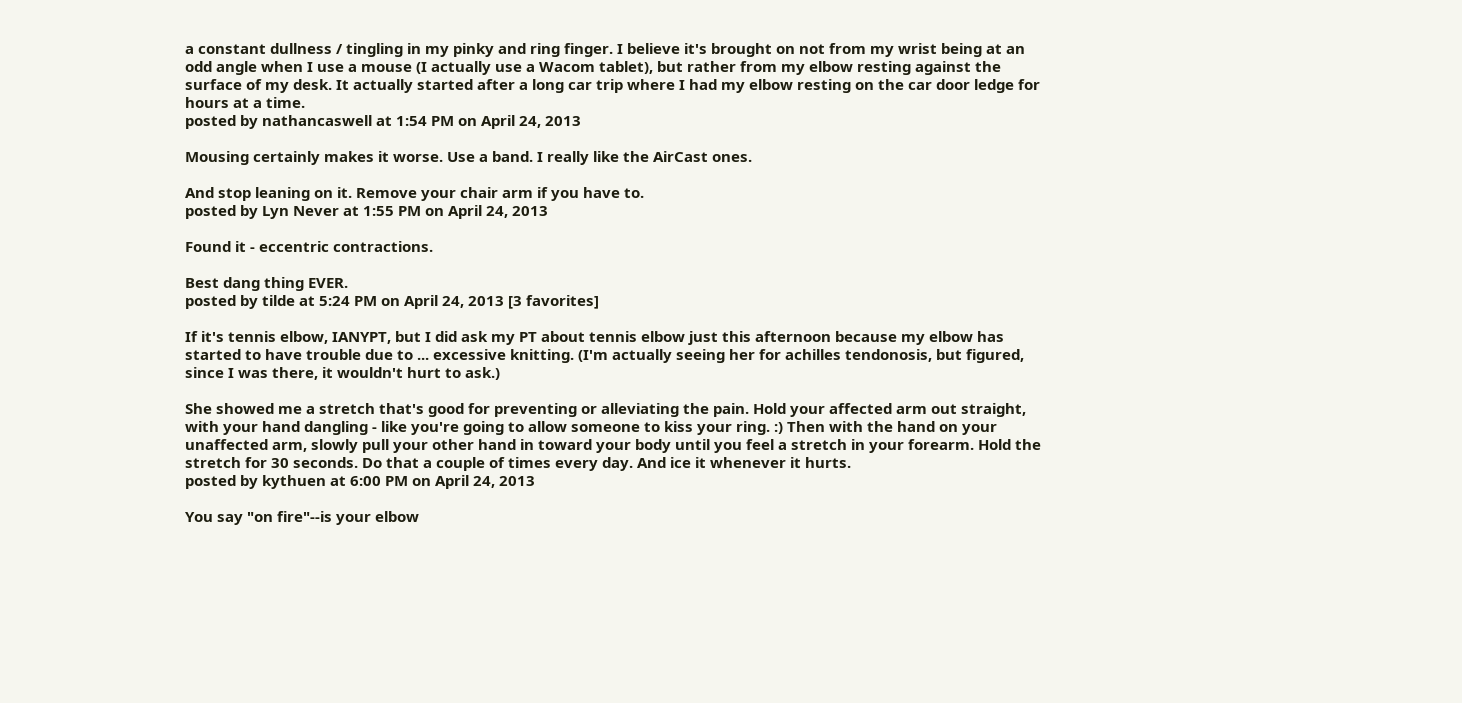a constant dullness / tingling in my pinky and ring finger. I believe it's brought on not from my wrist being at an odd angle when I use a mouse (I actually use a Wacom tablet), but rather from my elbow resting against the surface of my desk. It actually started after a long car trip where I had my elbow resting on the car door ledge for hours at a time.
posted by nathancaswell at 1:54 PM on April 24, 2013

Mousing certainly makes it worse. Use a band. I really like the AirCast ones.

And stop leaning on it. Remove your chair arm if you have to.
posted by Lyn Never at 1:55 PM on April 24, 2013

Found it - eccentric contractions.

Best dang thing EVER.
posted by tilde at 5:24 PM on April 24, 2013 [3 favorites]

If it's tennis elbow, IANYPT, but I did ask my PT about tennis elbow just this afternoon because my elbow has started to have trouble due to ... excessive knitting. (I'm actually seeing her for achilles tendonosis, but figured, since I was there, it wouldn't hurt to ask.)

She showed me a stretch that's good for preventing or alleviating the pain. Hold your affected arm out straight, with your hand dangling - like you're going to allow someone to kiss your ring. :) Then with the hand on your unaffected arm, slowly pull your other hand in toward your body until you feel a stretch in your forearm. Hold the stretch for 30 seconds. Do that a couple of times every day. And ice it whenever it hurts.
posted by kythuen at 6:00 PM on April 24, 2013

You say "on fire"--is your elbow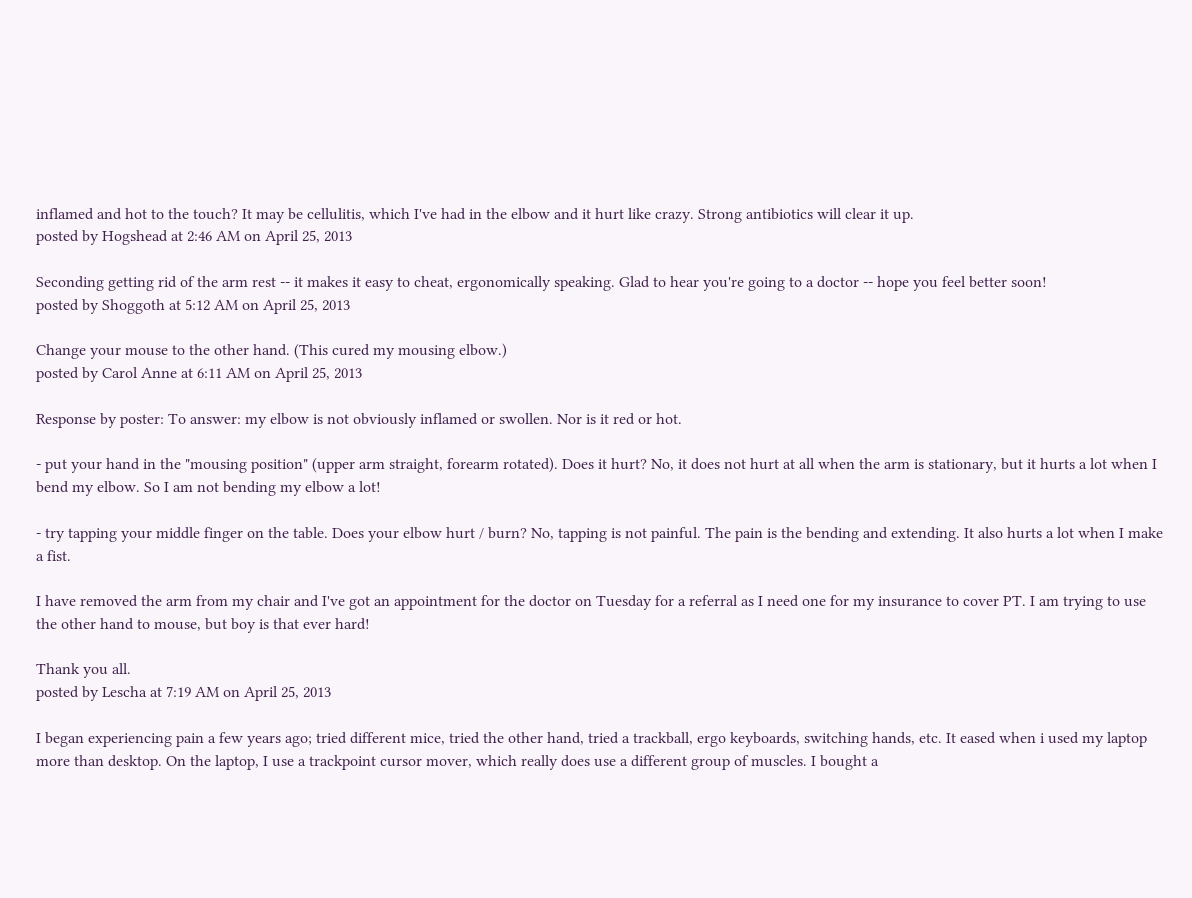inflamed and hot to the touch? It may be cellulitis, which I've had in the elbow and it hurt like crazy. Strong antibiotics will clear it up.
posted by Hogshead at 2:46 AM on April 25, 2013

Seconding getting rid of the arm rest -- it makes it easy to cheat, ergonomically speaking. Glad to hear you're going to a doctor -- hope you feel better soon!
posted by Shoggoth at 5:12 AM on April 25, 2013

Change your mouse to the other hand. (This cured my mousing elbow.)
posted by Carol Anne at 6:11 AM on April 25, 2013

Response by poster: To answer: my elbow is not obviously inflamed or swollen. Nor is it red or hot.

- put your hand in the "mousing position" (upper arm straight, forearm rotated). Does it hurt? No, it does not hurt at all when the arm is stationary, but it hurts a lot when I bend my elbow. So I am not bending my elbow a lot!

- try tapping your middle finger on the table. Does your elbow hurt / burn? No, tapping is not painful. The pain is the bending and extending. It also hurts a lot when I make a fist.

I have removed the arm from my chair and I've got an appointment for the doctor on Tuesday for a referral as I need one for my insurance to cover PT. I am trying to use the other hand to mouse, but boy is that ever hard!

Thank you all.
posted by Lescha at 7:19 AM on April 25, 2013

I began experiencing pain a few years ago; tried different mice, tried the other hand, tried a trackball, ergo keyboards, switching hands, etc. It eased when i used my laptop more than desktop. On the laptop, I use a trackpoint cursor mover, which really does use a different group of muscles. I bought a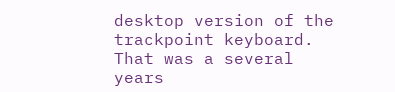desktop version of the trackpoint keyboard. That was a several years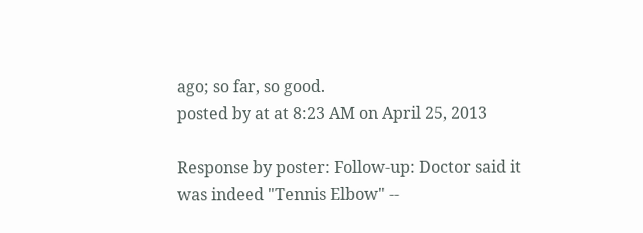ago; so far, so good.
posted by at at 8:23 AM on April 25, 2013

Response by poster: Follow-up: Doctor said it was indeed "Tennis Elbow" --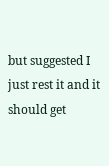but suggested I just rest it and it should get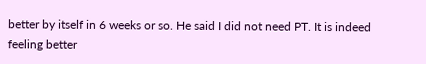better by itself in 6 weeks or so. He said I did not need PT. It is indeed feeling better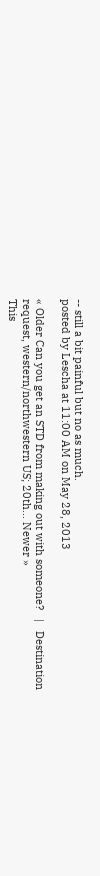-- still a bit painful but no as much.
posted by Lescha at 11:00 AM on May 28, 2013

« Older Can you get an STD from making out with someone?   |   Destination request, western/northwestern US; 20th... Newer »
This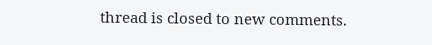thread is closed to new comments.